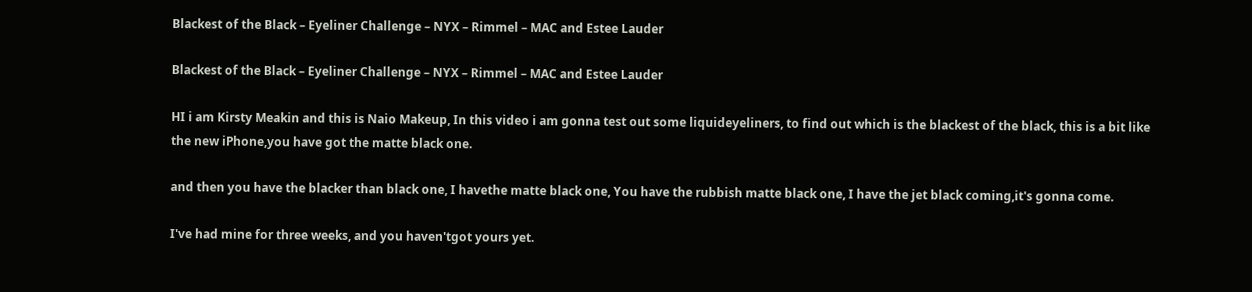Blackest of the Black – Eyeliner Challenge – NYX – Rimmel – MAC and Estee Lauder

Blackest of the Black – Eyeliner Challenge – NYX – Rimmel – MAC and Estee Lauder

HI i am Kirsty Meakin and this is Naio Makeup, In this video i am gonna test out some liquideyeliners, to find out which is the blackest of the black, this is a bit like the new iPhone,you have got the matte black one.

and then you have the blacker than black one, I havethe matte black one, You have the rubbish matte black one, I have the jet black coming,it's gonna come.

I've had mine for three weeks, and you haven'tgot yours yet.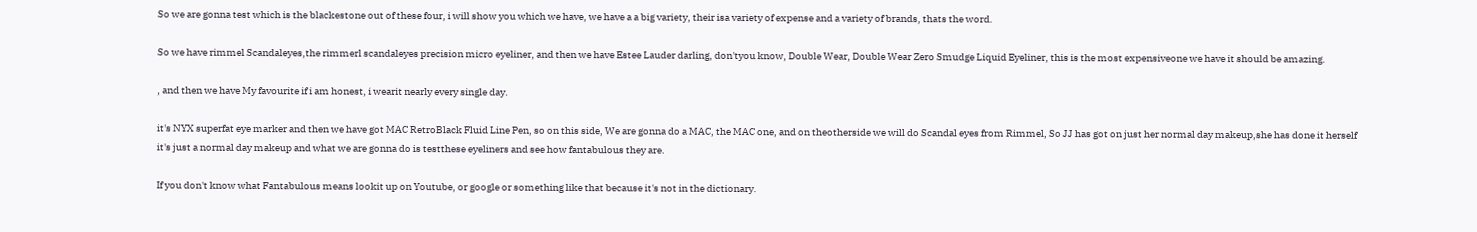So we are gonna test which is the blackestone out of these four, i will show you which we have, we have a a big variety, their isa variety of expense and a variety of brands, thats the word.

So we have rimmel Scandaleyes,the rimmerl scandaleyes precision micro eyeliner, and then we have Estee Lauder darling, don'tyou know, Double Wear, Double Wear Zero Smudge Liquid Eyeliner, this is the most expensiveone we have it should be amazing.

, and then we have My favourite if i am honest, i wearit nearly every single day.

it's NYX superfat eye marker and then we have got MAC RetroBlack Fluid Line Pen, so on this side, We are gonna do a MAC, the MAC one, and on theotherside we will do Scandal eyes from Rimmel, So JJ has got on just her normal day makeup,she has done it herself it's just a normal day makeup and what we are gonna do is testthese eyeliners and see how fantabulous they are.

If you don't know what Fantabulous means lookit up on Youtube, or google or something like that because it's not in the dictionary.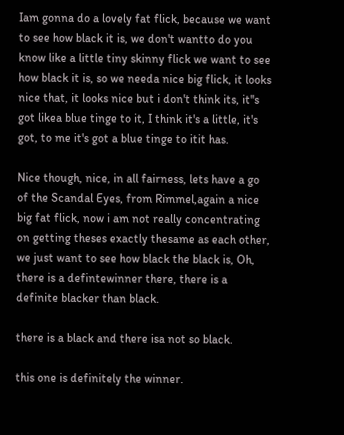Iam gonna do a lovely fat flick, because we want to see how black it is, we don't wantto do you know like a little tiny skinny flick we want to see how black it is, so we needa nice big flick, it looks nice that, it looks nice but i don't think its, it''s got likea blue tinge to it, I think it's a little, it's got, to me it's got a blue tinge to itit has.

Nice though, nice, in all fairness, lets have a go of the Scandal Eyes, from Rimmel,again a nice big fat flick, now i am not really concentrating on getting theses exactly thesame as each other, we just want to see how black the black is, Oh, there is a defintewinner there, there is a definite blacker than black.

there is a black and there isa not so black.

this one is definitely the winner.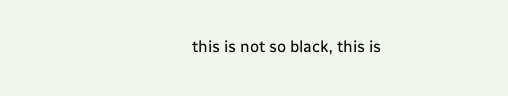this is not so black, this is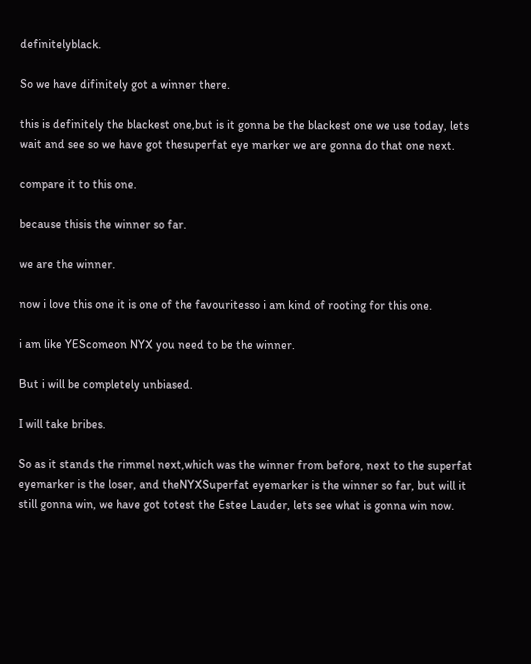definitelyblack.

So we have difinitely got a winner there.

this is definitely the blackest one,but is it gonna be the blackest one we use today, lets wait and see so we have got thesuperfat eye marker we are gonna do that one next.

compare it to this one.

because thisis the winner so far.

we are the winner.

now i love this one it is one of the favouritesso i am kind of rooting for this one.

i am like YEScomeon NYX you need to be the winner.

But i will be completely unbiased.

I will take bribes.

So as it stands the rimmel next,which was the winner from before, next to the superfat eyemarker is the loser, and theNYXSuperfat eyemarker is the winner so far, but will it still gonna win, we have got totest the Estee Lauder, lets see what is gonna win now.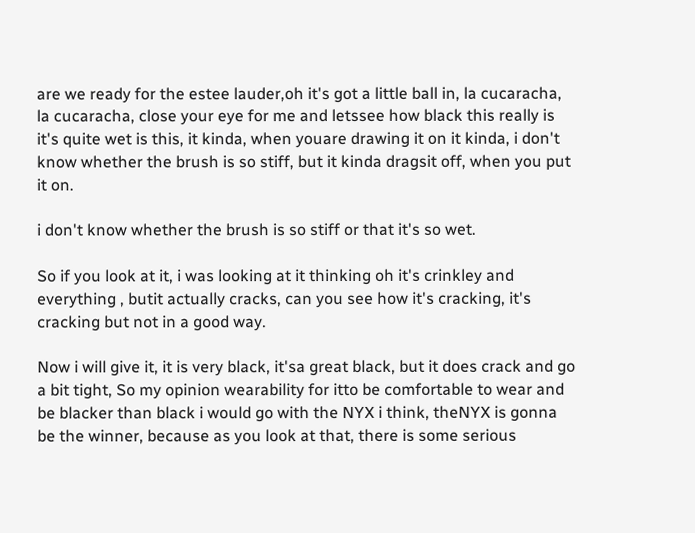are we ready for the estee lauder,oh it's got a little ball in, la cucaracha, la cucaracha, close your eye for me and letssee how black this really is it's quite wet is this, it kinda, when youare drawing it on it kinda, i don't know whether the brush is so stiff, but it kinda dragsit off, when you put it on.

i don't know whether the brush is so stiff or that it's so wet.

So if you look at it, i was looking at it thinking oh it's crinkley and everything , butit actually cracks, can you see how it's cracking, it's cracking but not in a good way.

Now i will give it, it is very black, it'sa great black, but it does crack and go a bit tight, So my opinion wearability for itto be comfortable to wear and be blacker than black i would go with the NYX i think, theNYX is gonna be the winner, because as you look at that, there is some serious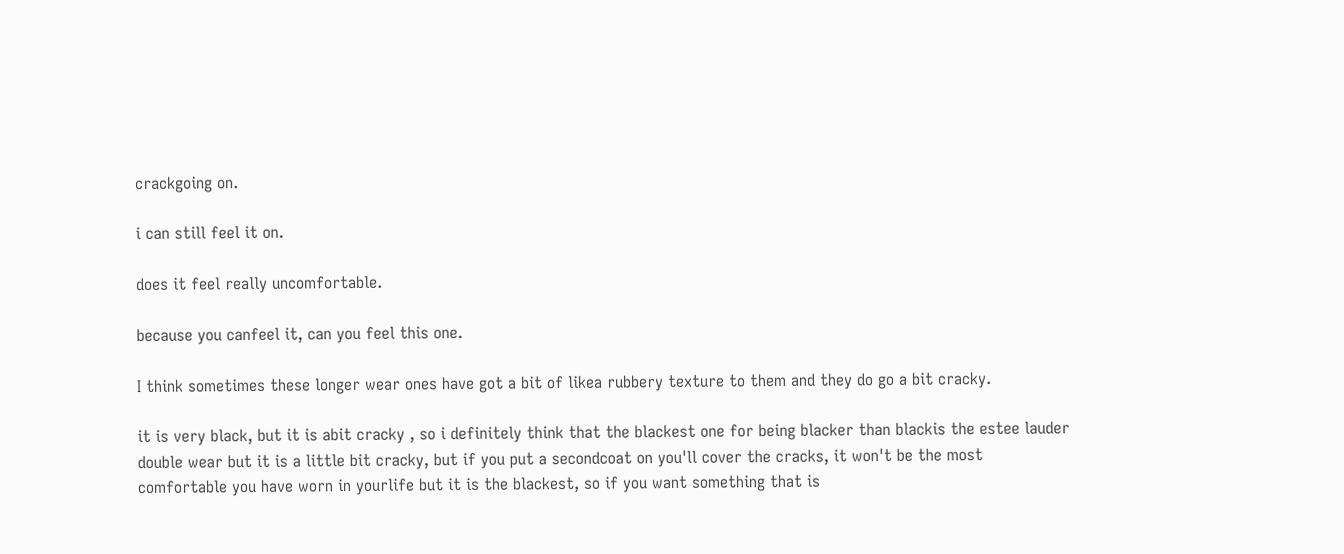crackgoing on.

i can still feel it on.

does it feel really uncomfortable.

because you canfeel it, can you feel this one.

I think sometimes these longer wear ones have got a bit of likea rubbery texture to them and they do go a bit cracky.

it is very black, but it is abit cracky , so i definitely think that the blackest one for being blacker than blackis the estee lauder double wear but it is a little bit cracky, but if you put a secondcoat on you'll cover the cracks, it won't be the most comfortable you have worn in yourlife but it is the blackest, so if you want something that is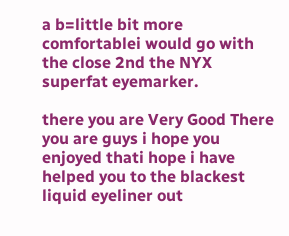a b=little bit more comfortablei would go with the close 2nd the NYX superfat eyemarker.

there you are Very Good There you are guys i hope you enjoyed thati hope i have helped you to the blackest liquid eyeliner out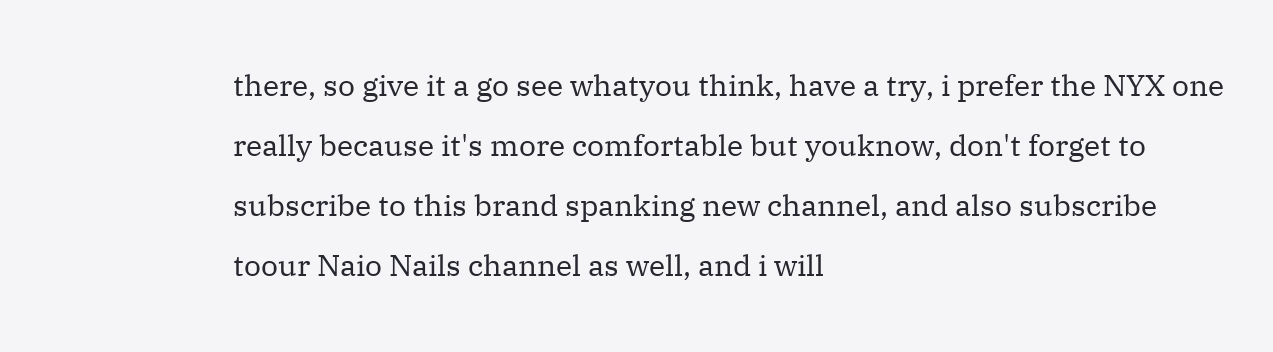there, so give it a go see whatyou think, have a try, i prefer the NYX one really because it's more comfortable but youknow, don't forget to subscribe to this brand spanking new channel, and also subscribe toour Naio Nails channel as well, and i will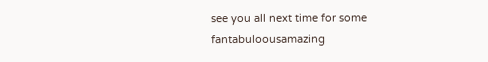see you all next time for some fantabuloousamazing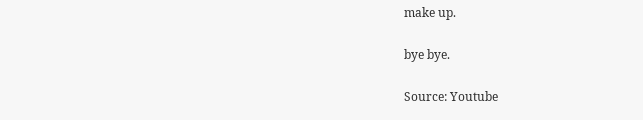make up.

bye bye.

Source: Youtube